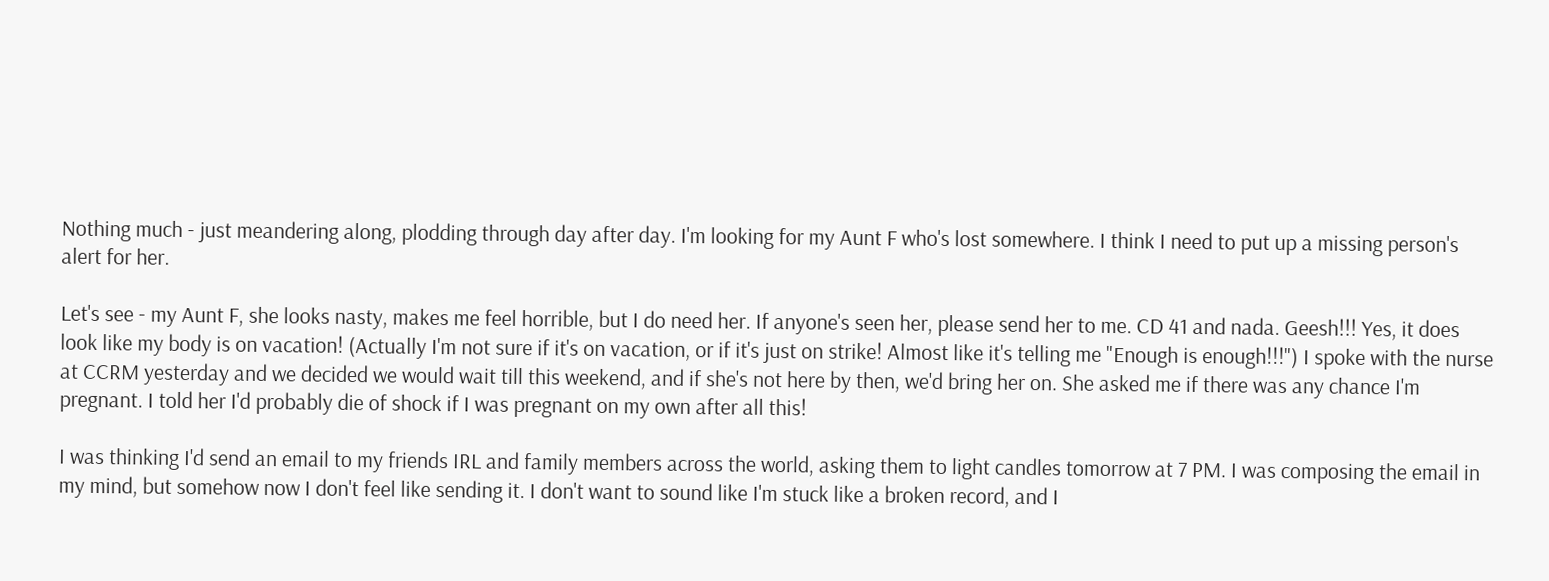Nothing much - just meandering along, plodding through day after day. I'm looking for my Aunt F who's lost somewhere. I think I need to put up a missing person's alert for her.

Let's see - my Aunt F, she looks nasty, makes me feel horrible, but I do need her. If anyone's seen her, please send her to me. CD 41 and nada. Geesh!!! Yes, it does look like my body is on vacation! (Actually I'm not sure if it's on vacation, or if it's just on strike! Almost like it's telling me "Enough is enough!!!") I spoke with the nurse at CCRM yesterday and we decided we would wait till this weekend, and if she's not here by then, we'd bring her on. She asked me if there was any chance I'm pregnant. I told her I'd probably die of shock if I was pregnant on my own after all this!

I was thinking I'd send an email to my friends IRL and family members across the world, asking them to light candles tomorrow at 7 PM. I was composing the email in my mind, but somehow now I don't feel like sending it. I don't want to sound like I'm stuck like a broken record, and I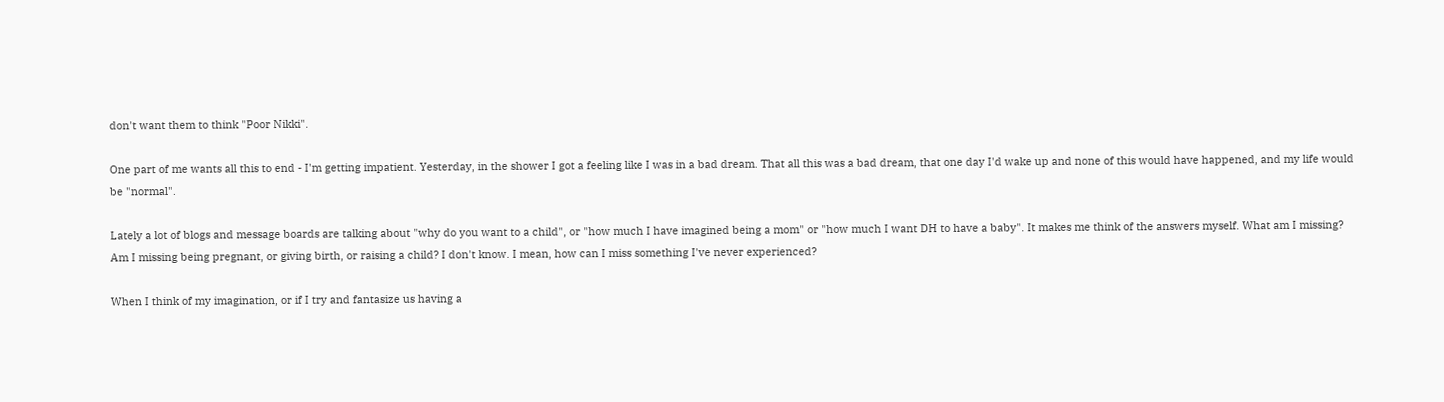don't want them to think "Poor Nikki".

One part of me wants all this to end - I'm getting impatient. Yesterday, in the shower I got a feeling like I was in a bad dream. That all this was a bad dream, that one day I'd wake up and none of this would have happened, and my life would be "normal".

Lately a lot of blogs and message boards are talking about "why do you want to a child", or "how much I have imagined being a mom" or "how much I want DH to have a baby". It makes me think of the answers myself. What am I missing? Am I missing being pregnant, or giving birth, or raising a child? I don't know. I mean, how can I miss something I've never experienced?

When I think of my imagination, or if I try and fantasize us having a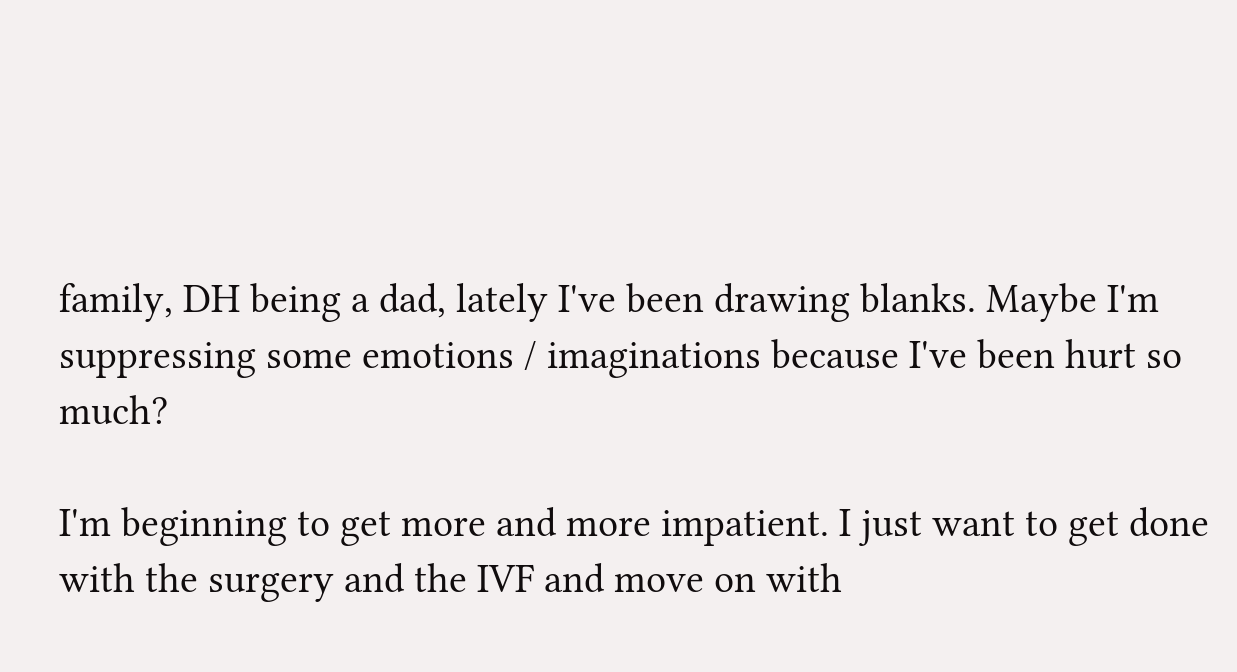family, DH being a dad, lately I've been drawing blanks. Maybe I'm suppressing some emotions / imaginations because I've been hurt so much?

I'm beginning to get more and more impatient. I just want to get done with the surgery and the IVF and move on with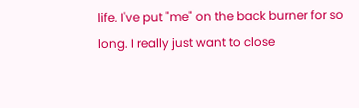life. I've put "me" on the back burner for so long. I really just want to close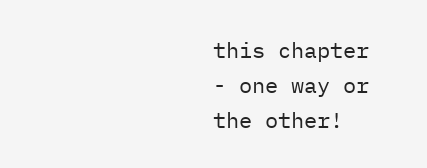this chapter - one way or the other!